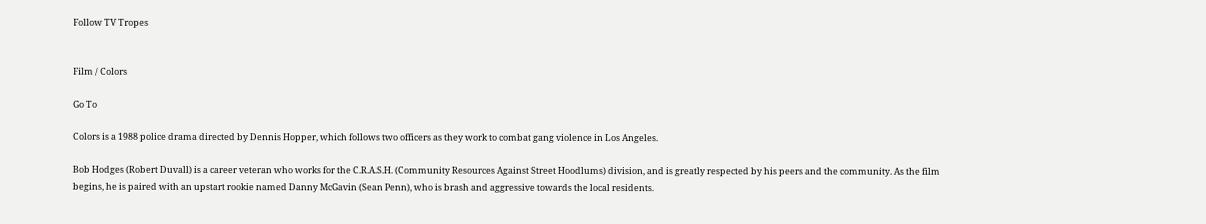Follow TV Tropes


Film / Colors

Go To

Colors is a 1988 police drama directed by Dennis Hopper, which follows two officers as they work to combat gang violence in Los Angeles.

Bob Hodges (Robert Duvall) is a career veteran who works for the C.R.A.S.H. (Community Resources Against Street Hoodlums) division, and is greatly respected by his peers and the community. As the film begins, he is paired with an upstart rookie named Danny McGavin (Sean Penn), who is brash and aggressive towards the local residents.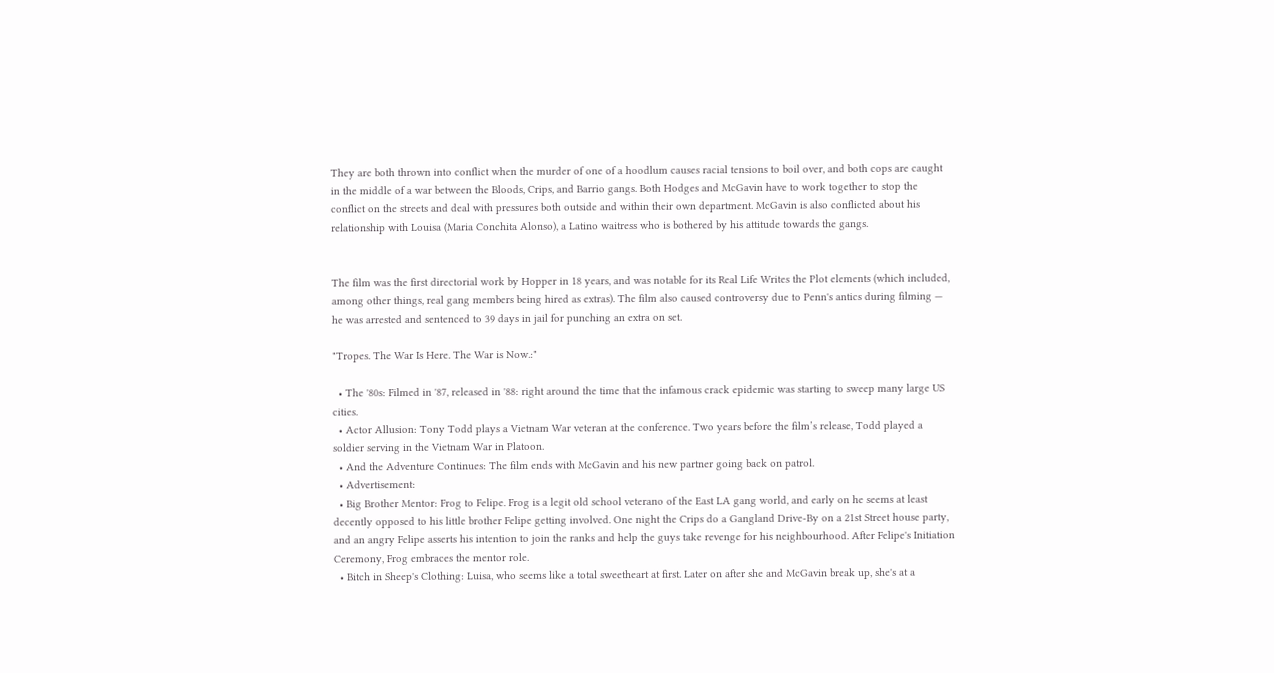They are both thrown into conflict when the murder of one of a hoodlum causes racial tensions to boil over, and both cops are caught in the middle of a war between the Bloods, Crips, and Barrio gangs. Both Hodges and McGavin have to work together to stop the conflict on the streets and deal with pressures both outside and within their own department. McGavin is also conflicted about his relationship with Louisa (Maria Conchita Alonso), a Latino waitress who is bothered by his attitude towards the gangs.


The film was the first directorial work by Hopper in 18 years, and was notable for its Real Life Writes the Plot elements (which included, among other things, real gang members being hired as extras). The film also caused controversy due to Penn's antics during filming — he was arrested and sentenced to 39 days in jail for punching an extra on set.

"Tropes. The War Is Here. The War is Now.:"

  • The '80s: Filmed in '87, released in '88: right around the time that the infamous crack epidemic was starting to sweep many large US cities.
  • Actor Allusion: Tony Todd plays a Vietnam War veteran at the conference. Two years before the film’s release, Todd played a soldier serving in the Vietnam War in Platoon.
  • And the Adventure Continues: The film ends with McGavin and his new partner going back on patrol.
  • Advertisement:
  • Big Brother Mentor: Frog to Felipe. Frog is a legit old school veterano of the East LA gang world, and early on he seems at least decently opposed to his little brother Felipe getting involved. One night the Crips do a Gangland Drive-By on a 21st Street house party, and an angry Felipe asserts his intention to join the ranks and help the guys take revenge for his neighbourhood. After Felipe's Initiation Ceremony, Frog embraces the mentor role.
  • Bitch in Sheep's Clothing: Luisa, who seems like a total sweetheart at first. Later on after she and McGavin break up, she's at a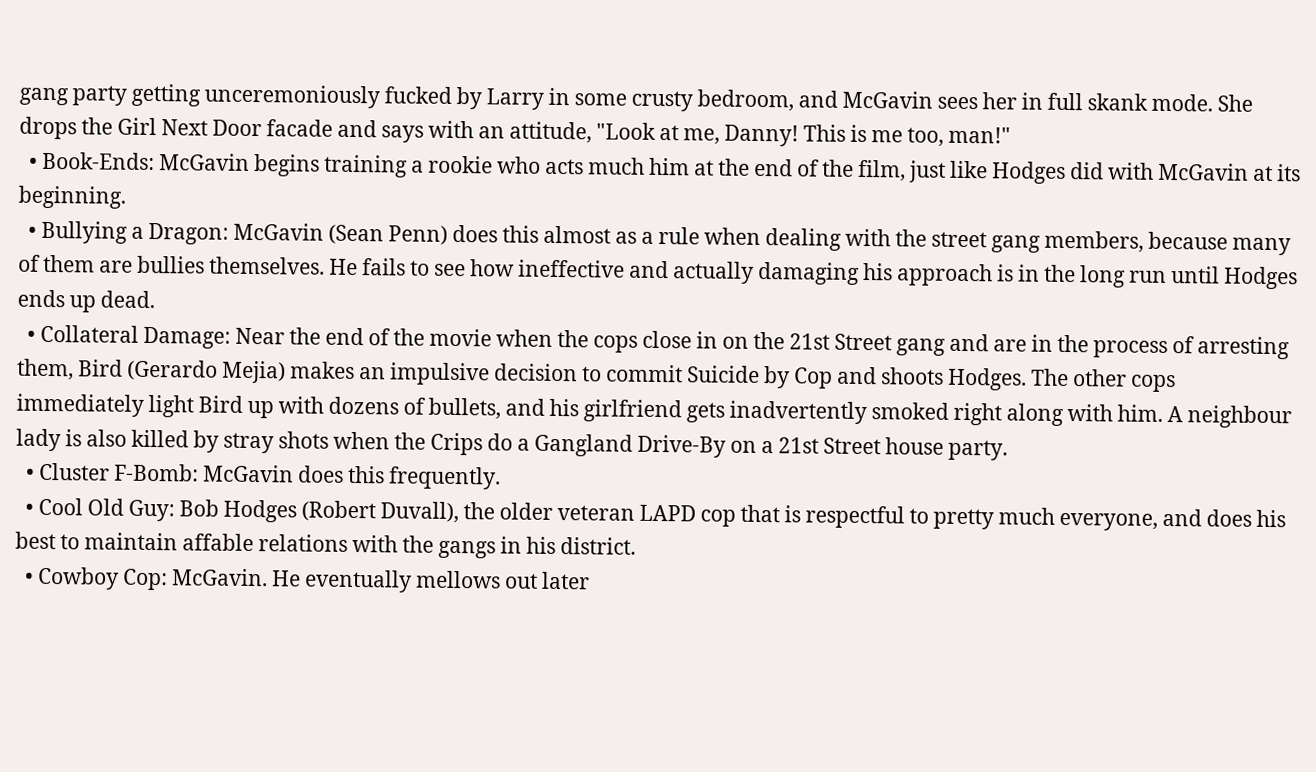gang party getting unceremoniously fucked by Larry in some crusty bedroom, and McGavin sees her in full skank mode. She drops the Girl Next Door facade and says with an attitude, "Look at me, Danny! This is me too, man!"
  • Book-Ends: McGavin begins training a rookie who acts much him at the end of the film, just like Hodges did with McGavin at its beginning.
  • Bullying a Dragon: McGavin (Sean Penn) does this almost as a rule when dealing with the street gang members, because many of them are bullies themselves. He fails to see how ineffective and actually damaging his approach is in the long run until Hodges ends up dead.
  • Collateral Damage: Near the end of the movie when the cops close in on the 21st Street gang and are in the process of arresting them, Bird (Gerardo Mejia) makes an impulsive decision to commit Suicide by Cop and shoots Hodges. The other cops immediately light Bird up with dozens of bullets, and his girlfriend gets inadvertently smoked right along with him. A neighbour lady is also killed by stray shots when the Crips do a Gangland Drive-By on a 21st Street house party.
  • Cluster F-Bomb: McGavin does this frequently.
  • Cool Old Guy: Bob Hodges (Robert Duvall), the older veteran LAPD cop that is respectful to pretty much everyone, and does his best to maintain affable relations with the gangs in his district.
  • Cowboy Cop: McGavin. He eventually mellows out later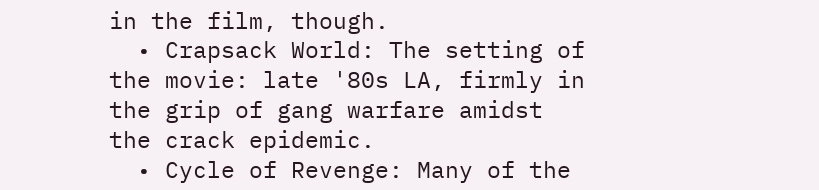in the film, though.
  • Crapsack World: The setting of the movie: late '80s LA, firmly in the grip of gang warfare amidst the crack epidemic.
  • Cycle of Revenge: Many of the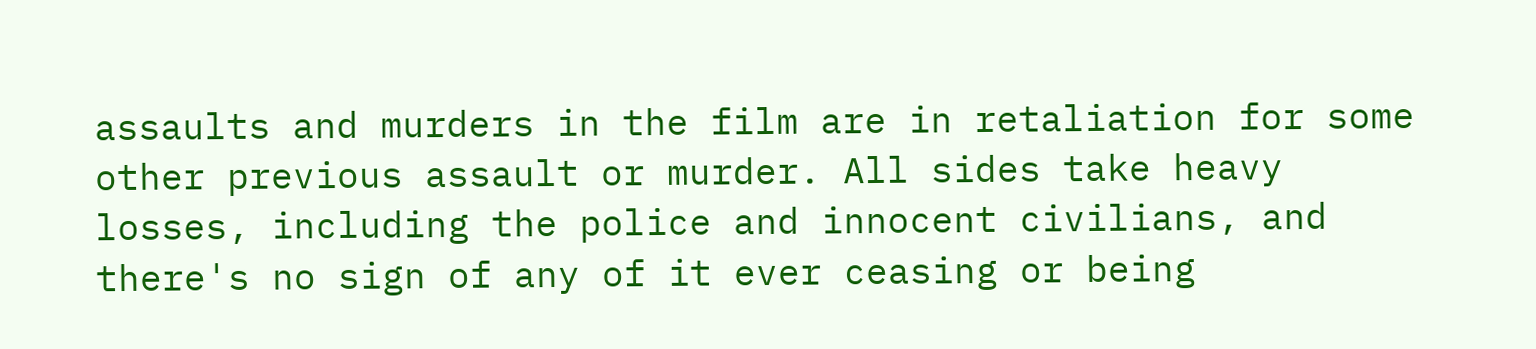assaults and murders in the film are in retaliation for some other previous assault or murder. All sides take heavy losses, including the police and innocent civilians, and there's no sign of any of it ever ceasing or being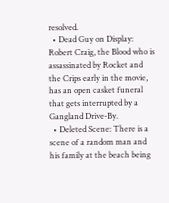resolved.
  • Dead Guy on Display: Robert Craig, the Blood who is assassinated by Rocket and the Crips early in the movie, has an open casket funeral that gets interrupted by a Gangland Drive-By.
  • Deleted Scene: There is a scene of a random man and his family at the beach being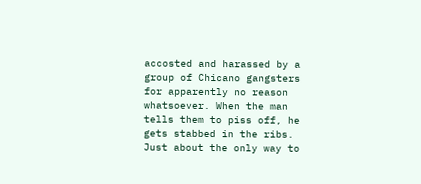accosted and harassed by a group of Chicano gangsters for apparently no reason whatsoever. When the man tells them to piss off, he gets stabbed in the ribs. Just about the only way to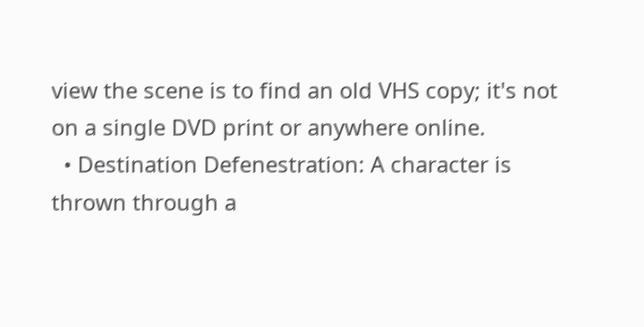view the scene is to find an old VHS copy; it's not on a single DVD print or anywhere online.
  • Destination Defenestration: A character is thrown through a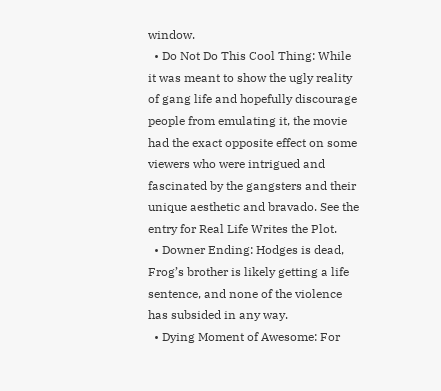window.
  • Do Not Do This Cool Thing: While it was meant to show the ugly reality of gang life and hopefully discourage people from emulating it, the movie had the exact opposite effect on some viewers who were intrigued and fascinated by the gangsters and their unique aesthetic and bravado. See the entry for Real Life Writes the Plot.
  • Downer Ending: Hodges is dead, Frog’s brother is likely getting a life sentence, and none of the violence has subsided in any way.
  • Dying Moment of Awesome: For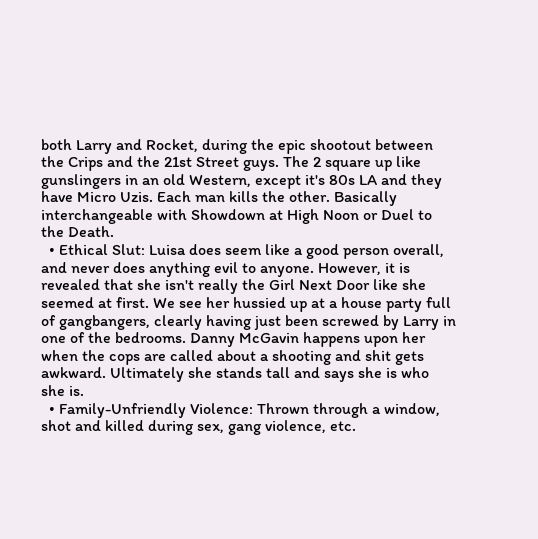both Larry and Rocket, during the epic shootout between the Crips and the 21st Street guys. The 2 square up like gunslingers in an old Western, except it's 80s LA and they have Micro Uzis. Each man kills the other. Basically interchangeable with Showdown at High Noon or Duel to the Death.
  • Ethical Slut: Luisa does seem like a good person overall, and never does anything evil to anyone. However, it is revealed that she isn't really the Girl Next Door like she seemed at first. We see her hussied up at a house party full of gangbangers, clearly having just been screwed by Larry in one of the bedrooms. Danny McGavin happens upon her when the cops are called about a shooting and shit gets awkward. Ultimately she stands tall and says she is who she is.
  • Family-Unfriendly Violence: Thrown through a window, shot and killed during sex, gang violence, etc.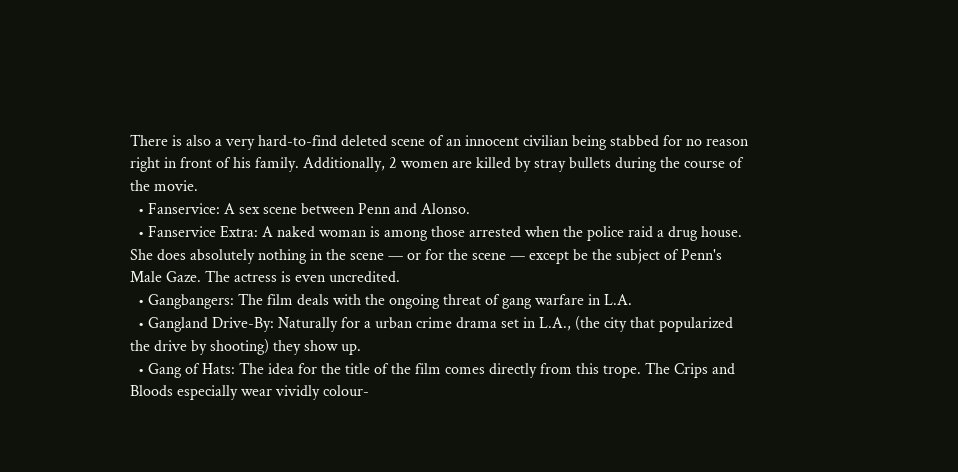There is also a very hard-to-find deleted scene of an innocent civilian being stabbed for no reason right in front of his family. Additionally, 2 women are killed by stray bullets during the course of the movie.
  • Fanservice: A sex scene between Penn and Alonso.
  • Fanservice Extra: A naked woman is among those arrested when the police raid a drug house. She does absolutely nothing in the scene — or for the scene — except be the subject of Penn's Male Gaze. The actress is even uncredited.
  • Gangbangers: The film deals with the ongoing threat of gang warfare in L.A.
  • Gangland Drive-By: Naturally for a urban crime drama set in L.A., (the city that popularized the drive by shooting) they show up.
  • Gang of Hats: The idea for the title of the film comes directly from this trope. The Crips and Bloods especially wear vividly colour-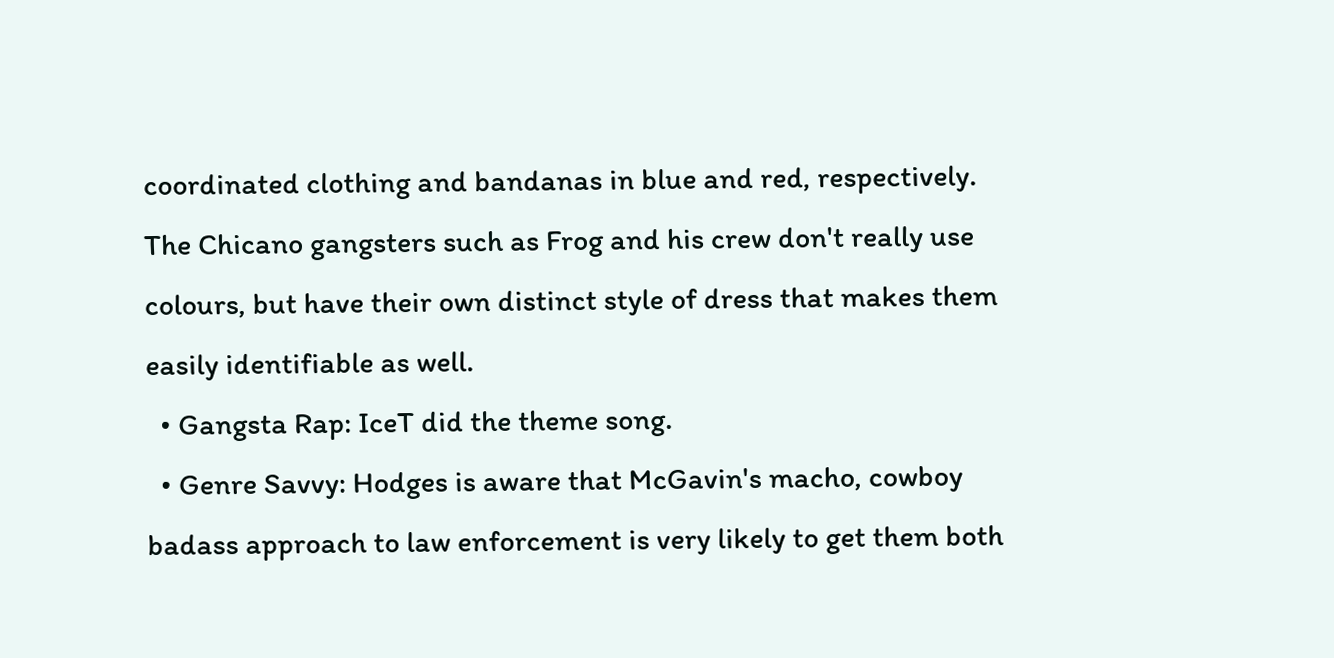coordinated clothing and bandanas in blue and red, respectively. The Chicano gangsters such as Frog and his crew don't really use colours, but have their own distinct style of dress that makes them easily identifiable as well.
  • Gangsta Rap: IceT did the theme song.
  • Genre Savvy: Hodges is aware that McGavin's macho, cowboy badass approach to law enforcement is very likely to get them both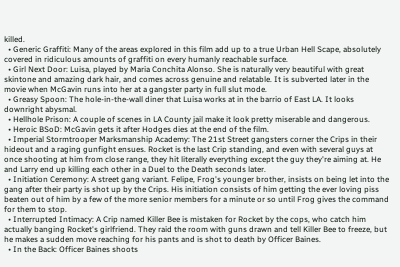killed.
  • Generic Graffiti: Many of the areas explored in this film add up to a true Urban Hell Scape, absolutely covered in ridiculous amounts of graffiti on every humanly reachable surface.
  • Girl Next Door: Luisa, played by Maria Conchita Alonso. She is naturally very beautiful with great skintone and amazing dark hair, and comes across genuine and relatable. It is subverted later in the movie when McGavin runs into her at a gangster party in full slut mode.
  • Greasy Spoon: The hole-in-the-wall diner that Luisa works at in the barrio of East LA. It looks downright abysmal.
  • Hellhole Prison: A couple of scenes in LA County jail make it look pretty miserable and dangerous.
  • Heroic BSoD: McGavin gets it after Hodges dies at the end of the film.
  • Imperial Stormtrooper Marksmanship Academy: The 21st Street gangsters corner the Crips in their hideout and a raging gunfight ensues. Rocket is the last Crip standing, and even with several guys at once shooting at him from close range, they hit literally everything except the guy they're aiming at. He and Larry end up killing each other in a Duel to the Death seconds later.
  • Initiation Ceremony: A street gang variant. Felipe, Frog's younger brother, insists on being let into the gang after their party is shot up by the Crips. His initiation consists of him getting the ever loving piss beaten out of him by a few of the more senior members for a minute or so until Frog gives the command for them to stop.
  • Interrupted Intimacy: A Crip named Killer Bee is mistaken for Rocket by the cops, who catch him actually banging Rocket's girlfriend. They raid the room with guns drawn and tell Killer Bee to freeze, but he makes a sudden move reaching for his pants and is shot to death by Officer Baines.
  • In the Back: Officer Baines shoots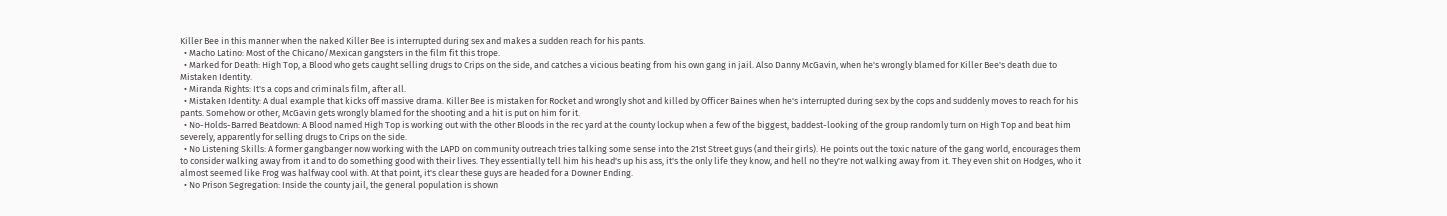Killer Bee in this manner when the naked Killer Bee is interrupted during sex and makes a sudden reach for his pants.
  • Macho Latino: Most of the Chicano/Mexican gangsters in the film fit this trope.
  • Marked for Death: High Top, a Blood who gets caught selling drugs to Crips on the side, and catches a vicious beating from his own gang in jail. Also Danny McGavin, when he's wrongly blamed for Killer Bee's death due to Mistaken Identity.
  • Miranda Rights: It's a cops and criminals film, after all.
  • Mistaken Identity: A dual example that kicks off massive drama. Killer Bee is mistaken for Rocket and wrongly shot and killed by Officer Baines when he's interrupted during sex by the cops and suddenly moves to reach for his pants. Somehow or other, McGavin gets wrongly blamed for the shooting and a hit is put on him for it.
  • No-Holds-Barred Beatdown: A Blood named High Top is working out with the other Bloods in the rec yard at the county lockup when a few of the biggest, baddest-looking of the group randomly turn on High Top and beat him severely, apparently for selling drugs to Crips on the side.
  • No Listening Skills: A former gangbanger now working with the LAPD on community outreach tries talking some sense into the 21st Street guys (and their girls). He points out the toxic nature of the gang world, encourages them to consider walking away from it and to do something good with their lives. They essentially tell him his head's up his ass, it's the only life they know, and hell no they're not walking away from it. They even shit on Hodges, who it almost seemed like Frog was halfway cool with. At that point, it's clear these guys are headed for a Downer Ending.
  • No Prison Segregation: Inside the county jail, the general population is shown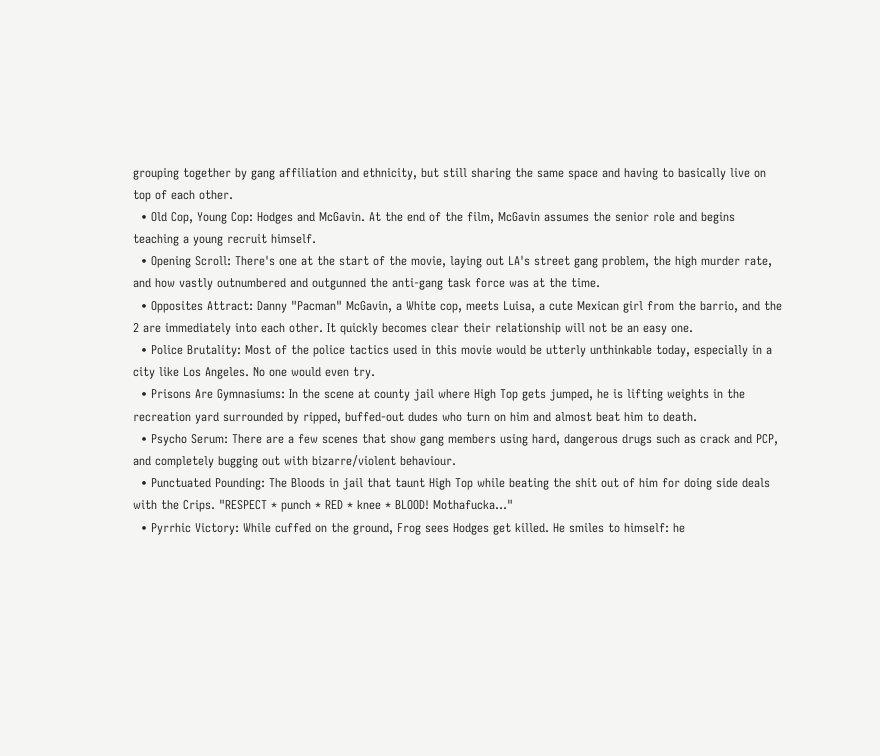grouping together by gang affiliation and ethnicity, but still sharing the same space and having to basically live on top of each other.
  • Old Cop, Young Cop: Hodges and McGavin. At the end of the film, McGavin assumes the senior role and begins teaching a young recruit himself.
  • Opening Scroll: There's one at the start of the movie, laying out LA's street gang problem, the high murder rate, and how vastly outnumbered and outgunned the anti-gang task force was at the time.
  • Opposites Attract: Danny "Pacman" McGavin, a White cop, meets Luisa, a cute Mexican girl from the barrio, and the 2 are immediately into each other. It quickly becomes clear their relationship will not be an easy one.
  • Police Brutality: Most of the police tactics used in this movie would be utterly unthinkable today, especially in a city like Los Angeles. No one would even try.
  • Prisons Are Gymnasiums: In the scene at county jail where High Top gets jumped, he is lifting weights in the recreation yard surrounded by ripped, buffed-out dudes who turn on him and almost beat him to death.
  • Psycho Serum: There are a few scenes that show gang members using hard, dangerous drugs such as crack and PCP, and completely bugging out with bizarre/violent behaviour.
  • Punctuated Pounding: The Bloods in jail that taunt High Top while beating the shit out of him for doing side deals with the Crips. "RESPECT * punch * RED * knee * BLOOD! Mothafucka..."
  • Pyrrhic Victory: While cuffed on the ground, Frog sees Hodges get killed. He smiles to himself: he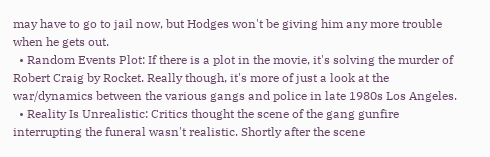may have to go to jail now, but Hodges won't be giving him any more trouble when he gets out.
  • Random Events Plot: If there is a plot in the movie, it's solving the murder of Robert Craig by Rocket. Really though, it's more of just a look at the war/dynamics between the various gangs and police in late 1980s Los Angeles.
  • Reality Is Unrealistic: Critics thought the scene of the gang gunfire interrupting the funeral wasn't realistic. Shortly after the scene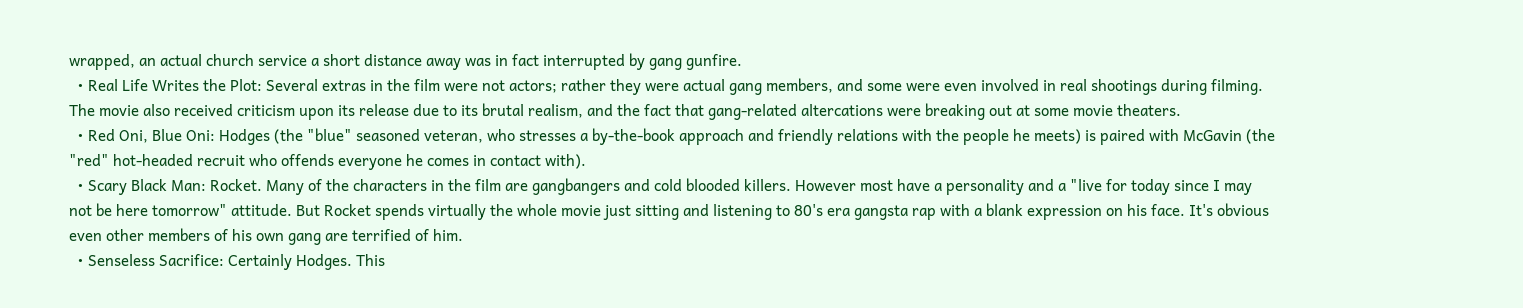wrapped, an actual church service a short distance away was in fact interrupted by gang gunfire.
  • Real Life Writes the Plot: Several extras in the film were not actors; rather they were actual gang members, and some were even involved in real shootings during filming. The movie also received criticism upon its release due to its brutal realism, and the fact that gang-related altercations were breaking out at some movie theaters.
  • Red Oni, Blue Oni: Hodges (the "blue" seasoned veteran, who stresses a by-the-book approach and friendly relations with the people he meets) is paired with McGavin (the "red" hot-headed recruit who offends everyone he comes in contact with).
  • Scary Black Man: Rocket. Many of the characters in the film are gangbangers and cold blooded killers. However most have a personality and a "live for today since I may not be here tomorrow" attitude. But Rocket spends virtually the whole movie just sitting and listening to 80's era gangsta rap with a blank expression on his face. It's obvious even other members of his own gang are terrified of him.
  • Senseless Sacrifice: Certainly Hodges. This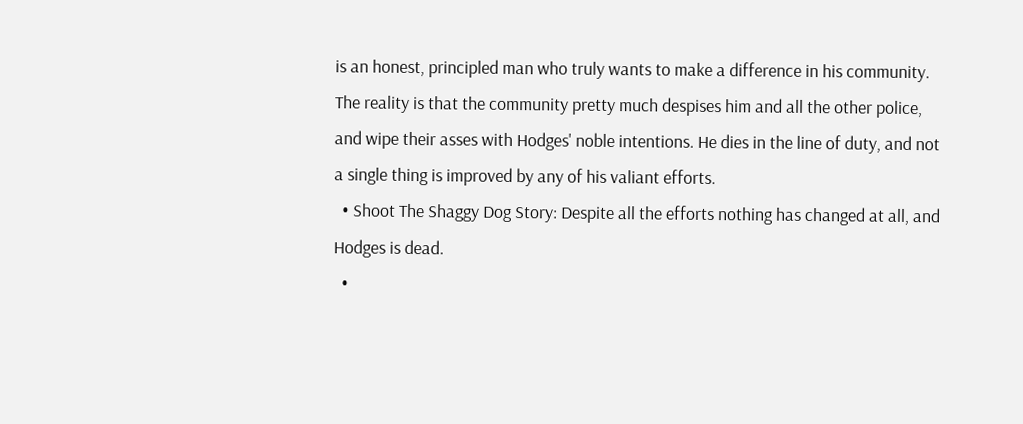is an honest, principled man who truly wants to make a difference in his community. The reality is that the community pretty much despises him and all the other police, and wipe their asses with Hodges' noble intentions. He dies in the line of duty, and not a single thing is improved by any of his valiant efforts.
  • Shoot The Shaggy Dog Story: Despite all the efforts nothing has changed at all, and Hodges is dead.
  •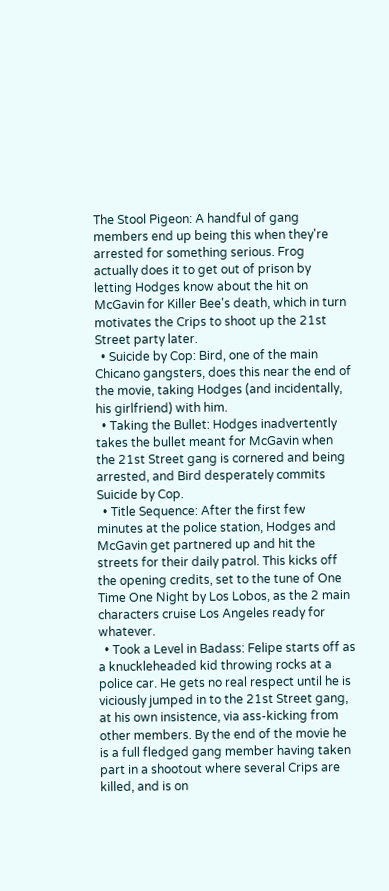The Stool Pigeon: A handful of gang members end up being this when they're arrested for something serious. Frog actually does it to get out of prison by letting Hodges know about the hit on McGavin for Killer Bee's death, which in turn motivates the Crips to shoot up the 21st Street party later.
  • Suicide by Cop: Bird, one of the main Chicano gangsters, does this near the end of the movie, taking Hodges (and incidentally, his girlfriend) with him.
  • Taking the Bullet: Hodges inadvertently takes the bullet meant for McGavin when the 21st Street gang is cornered and being arrested, and Bird desperately commits Suicide by Cop.
  • Title Sequence: After the first few minutes at the police station, Hodges and McGavin get partnered up and hit the streets for their daily patrol. This kicks off the opening credits, set to the tune of One Time One Night by Los Lobos, as the 2 main characters cruise Los Angeles ready for whatever.
  • Took a Level in Badass: Felipe starts off as a knuckleheaded kid throwing rocks at a police car. He gets no real respect until he is viciously jumped in to the 21st Street gang, at his own insistence, via ass-kicking from other members. By the end of the movie he is a full fledged gang member having taken part in a shootout where several Crips are killed, and is on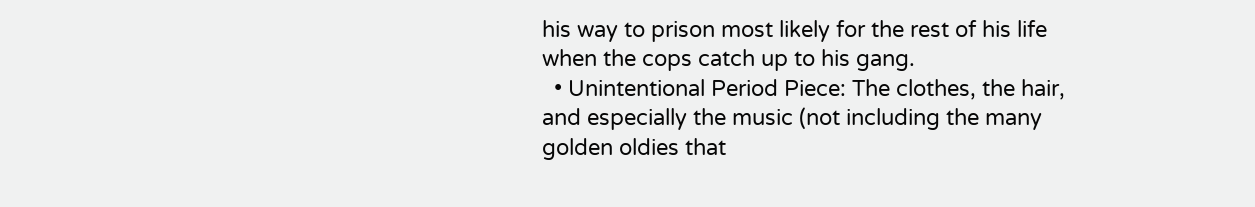his way to prison most likely for the rest of his life when the cops catch up to his gang.
  • Unintentional Period Piece: The clothes, the hair, and especially the music (not including the many golden oldies that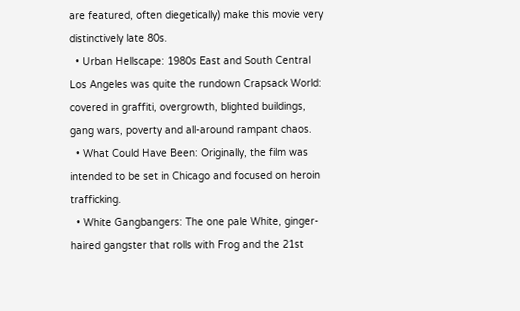are featured, often diegetically) make this movie very distinctively late 80s.
  • Urban Hellscape: 1980s East and South Central Los Angeles was quite the rundown Crapsack World: covered in graffiti, overgrowth, blighted buildings, gang wars, poverty and all-around rampant chaos.
  • What Could Have Been: Originally, the film was intended to be set in Chicago and focused on heroin trafficking.
  • White Gangbangers: The one pale White, ginger-haired gangster that rolls with Frog and the 21st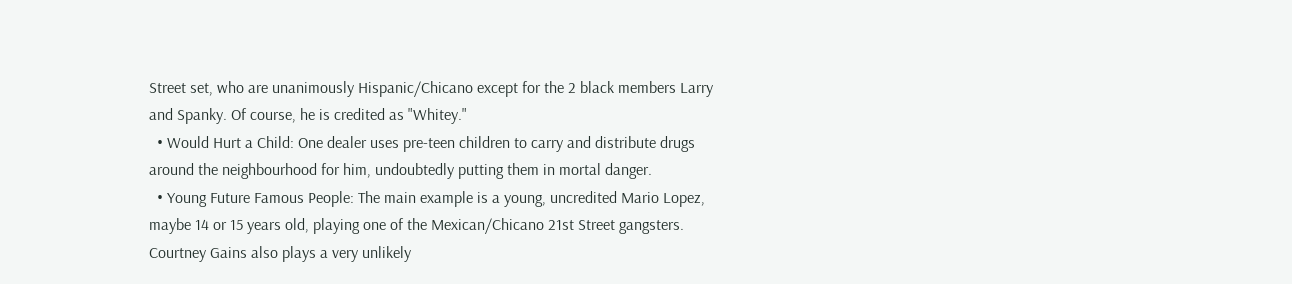Street set, who are unanimously Hispanic/Chicano except for the 2 black members Larry and Spanky. Of course, he is credited as "Whitey."
  • Would Hurt a Child: One dealer uses pre-teen children to carry and distribute drugs around the neighbourhood for him, undoubtedly putting them in mortal danger.
  • Young Future Famous People: The main example is a young, uncredited Mario Lopez, maybe 14 or 15 years old, playing one of the Mexican/Chicano 21st Street gangsters. Courtney Gains also plays a very unlikely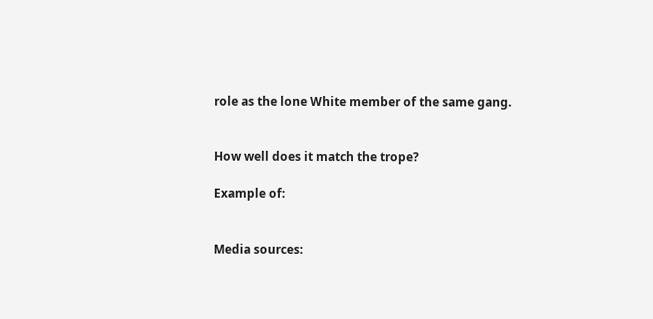role as the lone White member of the same gang.


How well does it match the trope?

Example of:


Media sources: